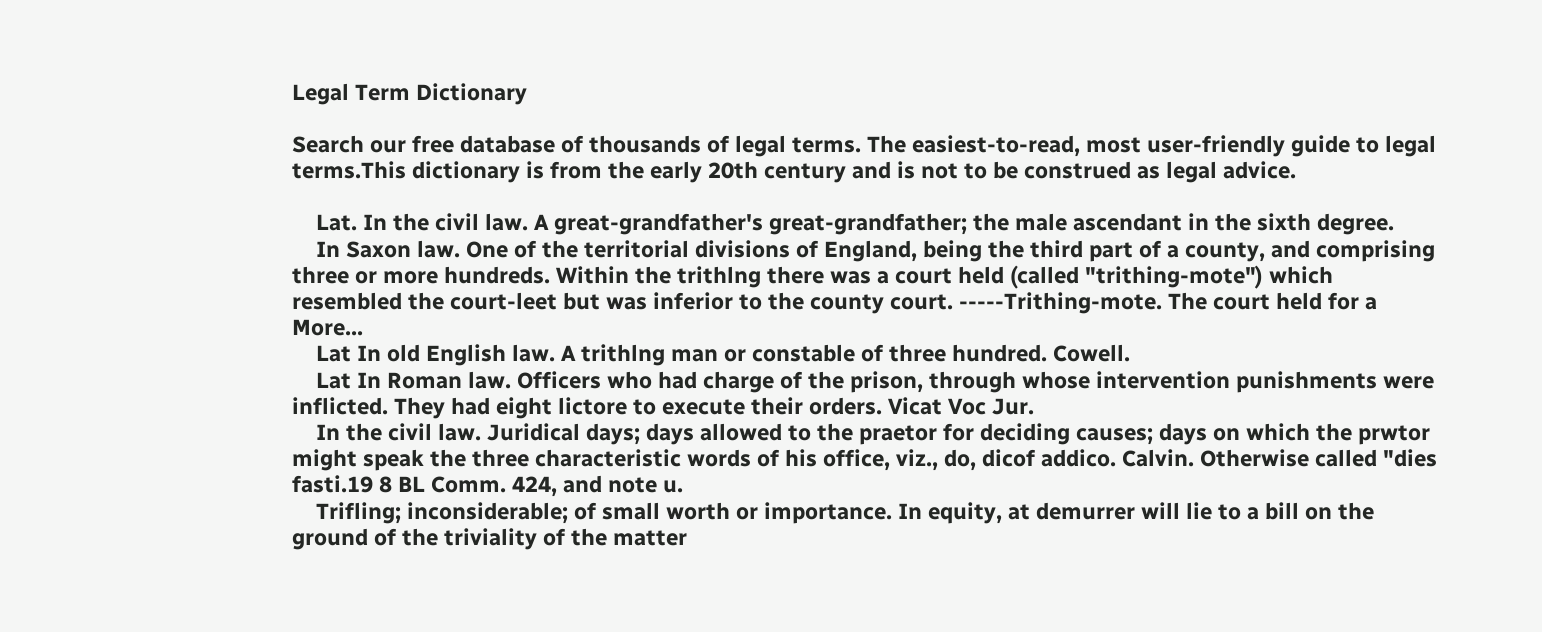Legal Term Dictionary

Search our free database of thousands of legal terms. The easiest-to-read, most user-friendly guide to legal terms.This dictionary is from the early 20th century and is not to be construed as legal advice.

    Lat. In the civil law. A great-grandfather's great-grandfather; the male ascendant in the sixth degree.
    In Saxon law. One of the territorial divisions of England, being the third part of a county, and comprising three or more hundreds. Within the trithlng there was a court held (called "trithing-mote") which resembled the court-leet but was inferior to the county court. -----Trithing-mote. The court held for a More...
    Lat In old English law. A trithlng man or constable of three hundred. Cowell.
    Lat In Roman law. Officers who had charge of the prison, through whose intervention punishments were inflicted. They had eight lictore to execute their orders. Vicat Voc Jur.
    In the civil law. Juridical days; days allowed to the praetor for deciding causes; days on which the prwtor might speak the three characteristic words of his office, viz., do, dicof addico. Calvin. Otherwise called "dies fasti.19 8 BL Comm. 424, and note u.
    Trifling; inconsiderable; of small worth or importance. In equity, at demurrer will lie to a bill on the ground of the triviality of the matter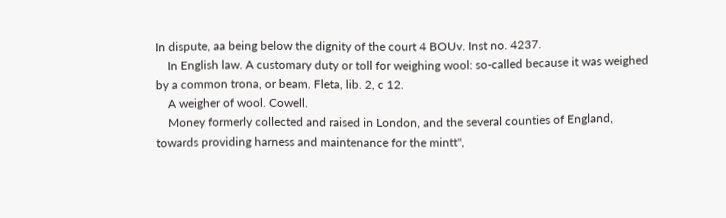In dispute, aa being below the dignity of the court 4 BOUv. Inst no. 4237.
    In English law. A customary duty or toll for weighing wool: so-called because it was weighed by a common trona, or beam. Fleta, lib. 2, c 12.
    A weigher of wool. Cowell.
    Money formerly collected and raised in London, and the several counties of England, towards providing harness and maintenance for the mintt",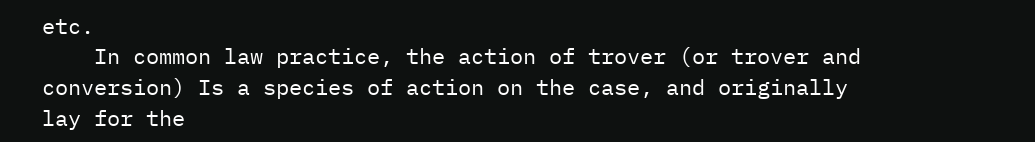etc.
    In common law practice, the action of trover (or trover and conversion) Is a species of action on the case, and originally lay for the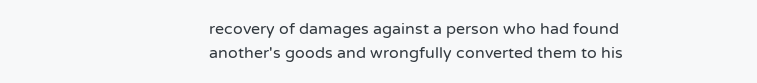recovery of damages against a person who had found another's goods and wrongfully converted them to his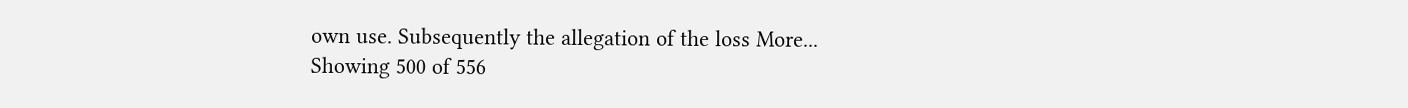own use. Subsequently the allegation of the loss More...
Showing 500 of 556